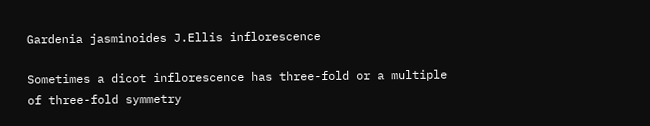Gardenia jasminoides J.Ellis inflorescence

Sometimes a dicot inflorescence has three-fold or a multiple of three-fold symmetry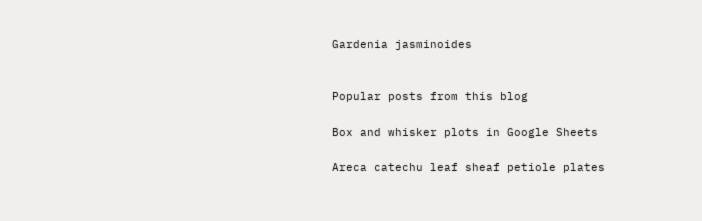Gardenia jasminoides


Popular posts from this blog

Box and whisker plots in Google Sheets

Areca catechu leaf sheaf petiole plates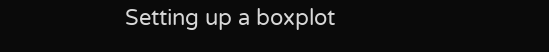Setting up a boxplot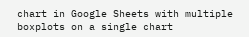chart in Google Sheets with multiple boxplots on a single chart